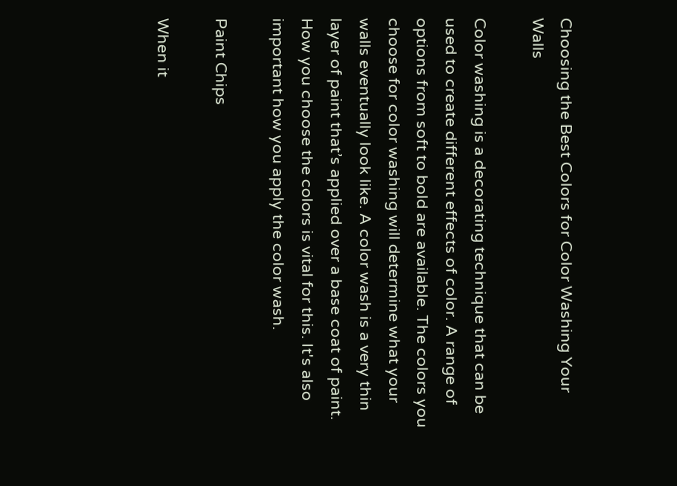Choosing the Best Colors for Color Washing Your Walls

Color washing is a decorating technique that can be used to create different effects of color. A range of options from soft to bold are available. The colors you choose for color washing will determine what your walls eventually look like. A color wash is a very thin layer of paint that’s applied over a base coat of paint. How you choose the colors is vital for this. It's also important how you apply the color wash.

Paint Chips

When it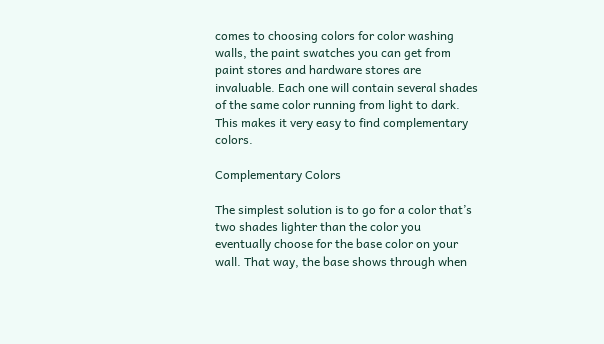comes to choosing colors for color washing walls, the paint swatches you can get from paint stores and hardware stores are invaluable. Each one will contain several shades of the same color running from light to dark. This makes it very easy to find complementary colors.

Complementary Colors

The simplest solution is to go for a color that’s two shades lighter than the color you eventually choose for the base color on your wall. That way, the base shows through when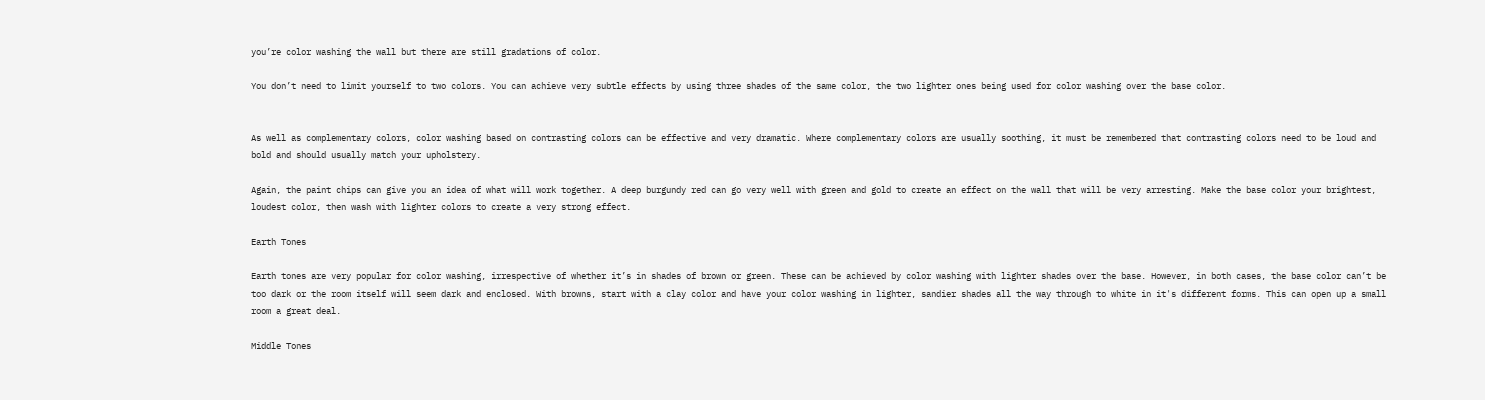you’re color washing the wall but there are still gradations of color.

You don’t need to limit yourself to two colors. You can achieve very subtle effects by using three shades of the same color, the two lighter ones being used for color washing over the base color.


As well as complementary colors, color washing based on contrasting colors can be effective and very dramatic. Where complementary colors are usually soothing, it must be remembered that contrasting colors need to be loud and bold and should usually match your upholstery.

Again, the paint chips can give you an idea of what will work together. A deep burgundy red can go very well with green and gold to create an effect on the wall that will be very arresting. Make the base color your brightest, loudest color, then wash with lighter colors to create a very strong effect.

Earth Tones

Earth tones are very popular for color washing, irrespective of whether it’s in shades of brown or green. These can be achieved by color washing with lighter shades over the base. However, in both cases, the base color can’t be too dark or the room itself will seem dark and enclosed. With browns, start with a clay color and have your color washing in lighter, sandier shades all the way through to white in it's different forms. This can open up a small room a great deal.

Middle Tones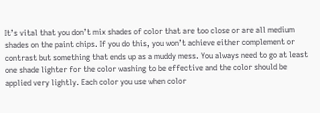It’s vital that you don’t mix shades of color that are too close or are all medium shades on the paint chips. If you do this, you won’t achieve either complement or contrast but something that ends up as a muddy mess. You always need to go at least one shade lighter for the color washing to be effective and the color should be applied very lightly. Each color you use when color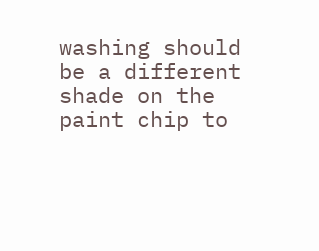washing should be a different shade on the paint chip to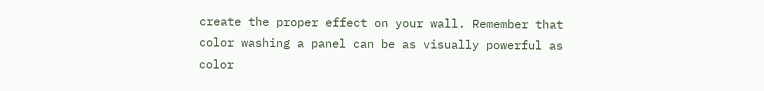create the proper effect on your wall. Remember that color washing a panel can be as visually powerful as color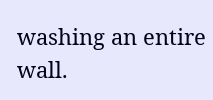washing an entire wall.